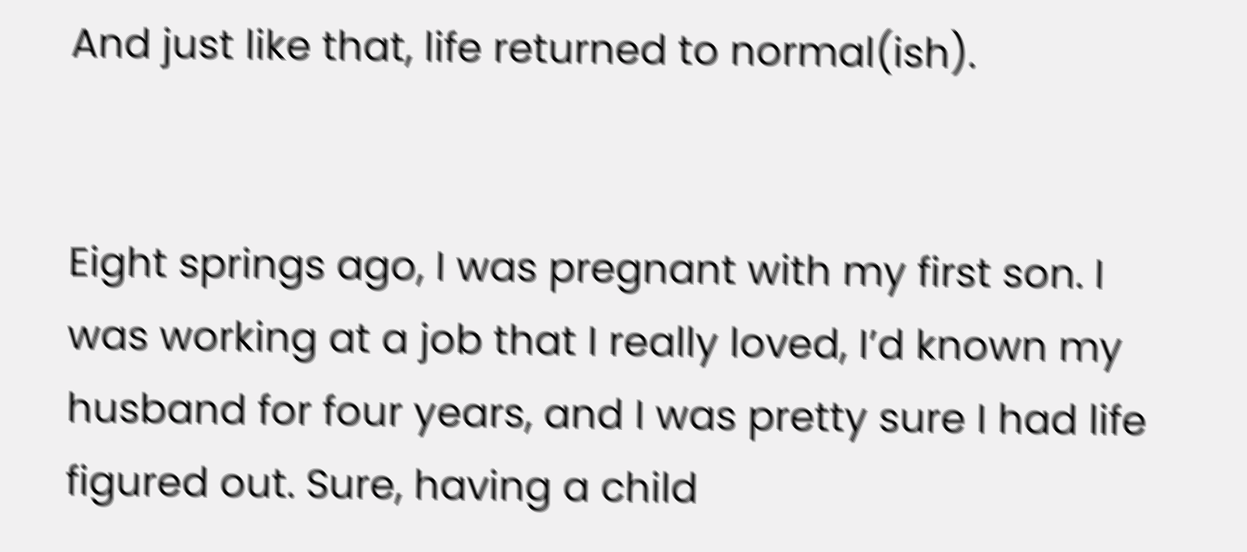And just like that, life returned to normal(ish).


Eight springs ago, I was pregnant with my first son. I was working at a job that I really loved, I’d known my husband for four years, and I was pretty sure I had life figured out. Sure, having a child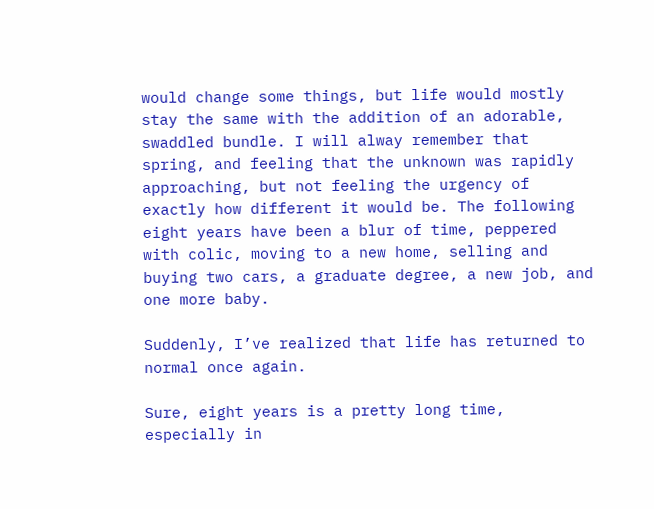would change some things, but life would mostly stay the same with the addition of an adorable, swaddled bundle. I will alway remember that spring, and feeling that the unknown was rapidly approaching, but not feeling the urgency of exactly how different it would be. The following eight years have been a blur of time, peppered with colic, moving to a new home, selling and buying two cars, a graduate degree, a new job, and one more baby.

Suddenly, I’ve realized that life has returned to normal once again.

Sure, eight years is a pretty long time, especially in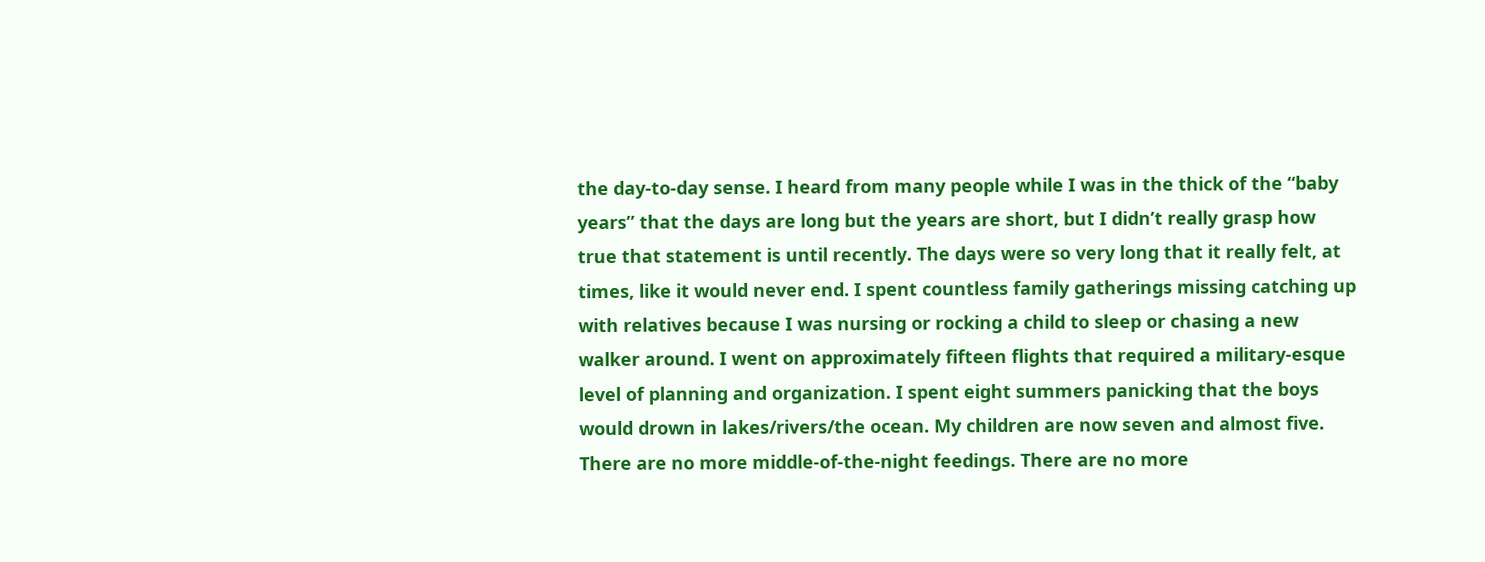the day-to-day sense. I heard from many people while I was in the thick of the “baby years” that the days are long but the years are short, but I didn’t really grasp how true that statement is until recently. The days were so very long that it really felt, at times, like it would never end. I spent countless family gatherings missing catching up with relatives because I was nursing or rocking a child to sleep or chasing a new walker around. I went on approximately fifteen flights that required a military-esque level of planning and organization. I spent eight summers panicking that the boys would drown in lakes/rivers/the ocean. My children are now seven and almost five. There are no more middle-of-the-night feedings. There are no more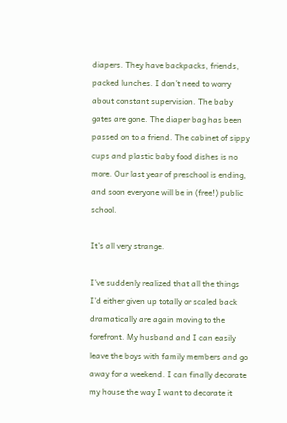diapers. They have backpacks, friends, packed lunches. I don’t need to worry about constant supervision. The baby gates are gone. The diaper bag has been passed on to a friend. The cabinet of sippy cups and plastic baby food dishes is no more. Our last year of preschool is ending, and soon everyone will be in (free!) public school.

It’s all very strange.

I’ve suddenly realized that all the things I’d either given up totally or scaled back dramatically are again moving to the forefront. My husband and I can easily leave the boys with family members and go away for a weekend. I can finally decorate my house the way I want to decorate it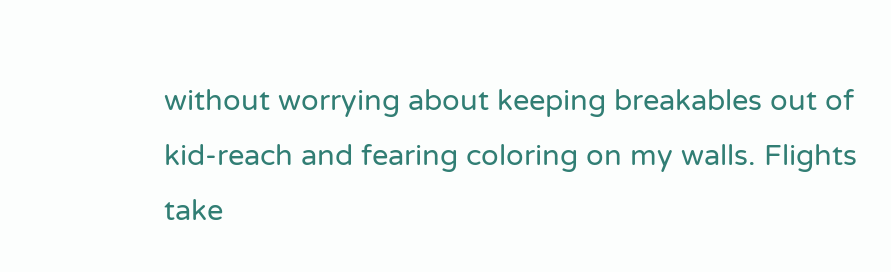without worrying about keeping breakables out of kid-reach and fearing coloring on my walls. Flights take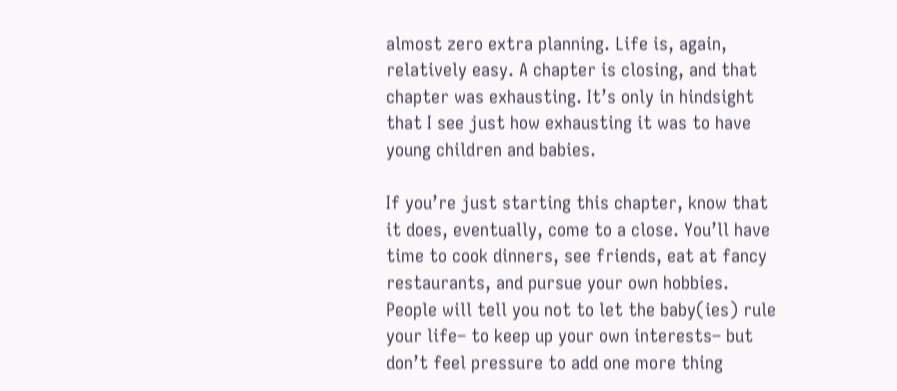almost zero extra planning. Life is, again, relatively easy. A chapter is closing, and that chapter was exhausting. It’s only in hindsight that I see just how exhausting it was to have young children and babies.

If you’re just starting this chapter, know that it does, eventually, come to a close. You’ll have time to cook dinners, see friends, eat at fancy restaurants, and pursue your own hobbies. People will tell you not to let the baby(ies) rule your life– to keep up your own interests– but don’t feel pressure to add one more thing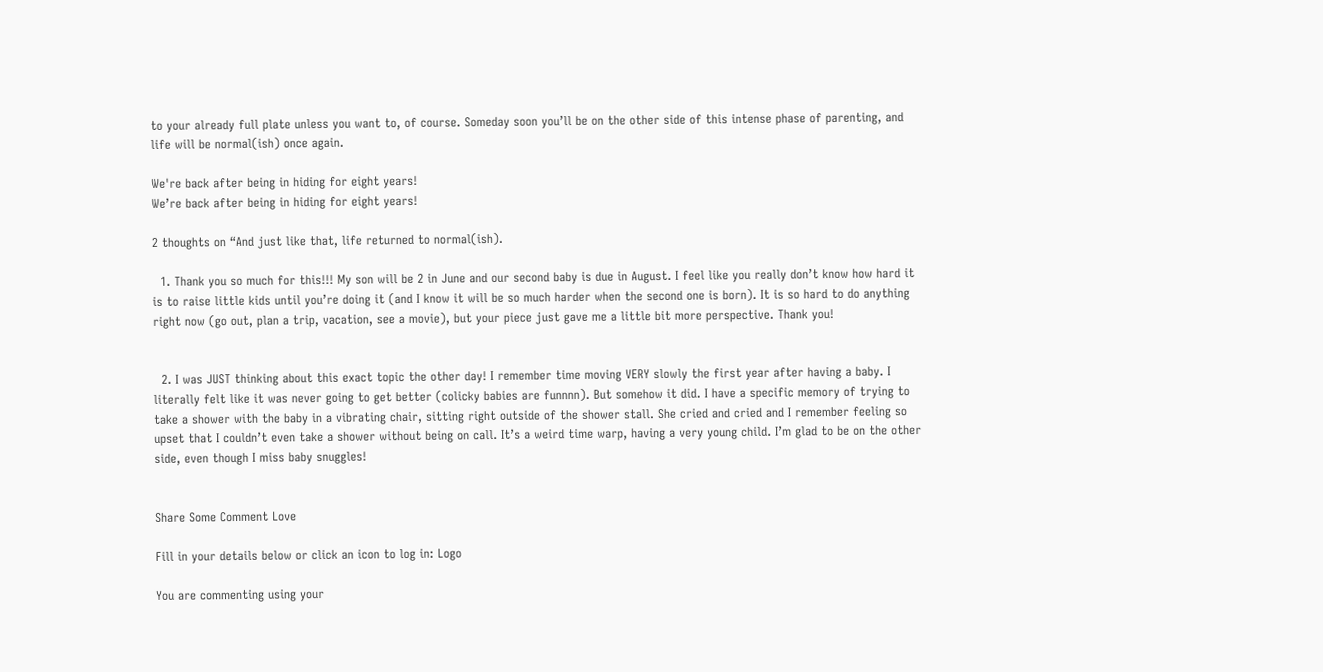to your already full plate unless you want to, of course. Someday soon you’ll be on the other side of this intense phase of parenting, and life will be normal(ish) once again.

We're back after being in hiding for eight years!
We’re back after being in hiding for eight years!

2 thoughts on “And just like that, life returned to normal(ish).

  1. Thank you so much for this!!! My son will be 2 in June and our second baby is due in August. I feel like you really don’t know how hard it is to raise little kids until you’re doing it (and I know it will be so much harder when the second one is born). It is so hard to do anything right now (go out, plan a trip, vacation, see a movie), but your piece just gave me a little bit more perspective. Thank you!


  2. I was JUST thinking about this exact topic the other day! I remember time moving VERY slowly the first year after having a baby. I literally felt like it was never going to get better (colicky babies are funnnn). But somehow it did. I have a specific memory of trying to take a shower with the baby in a vibrating chair, sitting right outside of the shower stall. She cried and cried and I remember feeling so upset that I couldn’t even take a shower without being on call. It’s a weird time warp, having a very young child. I’m glad to be on the other side, even though I miss baby snuggles!


Share Some Comment Love

Fill in your details below or click an icon to log in: Logo

You are commenting using your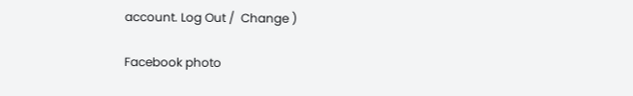account. Log Out /  Change )

Facebook photo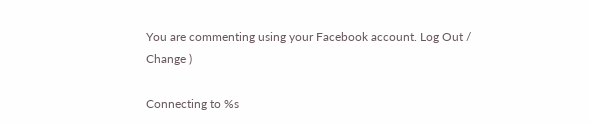You are commenting using your Facebook account. Log Out /  Change )

Connecting to %s